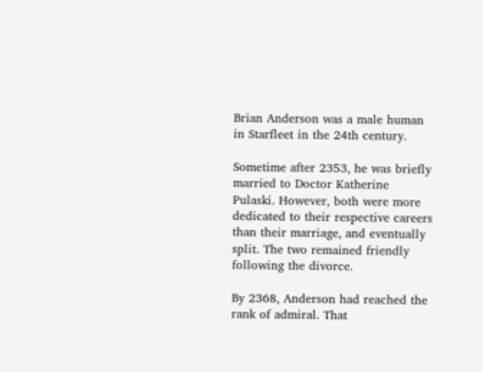Brian Anderson was a male human in Starfleet in the 24th century.

Sometime after 2353, he was briefly married to Doctor Katherine Pulaski. However, both were more dedicated to their respective careers than their marriage, and eventually split. The two remained friendly following the divorce.

By 2368, Anderson had reached the rank of admiral. That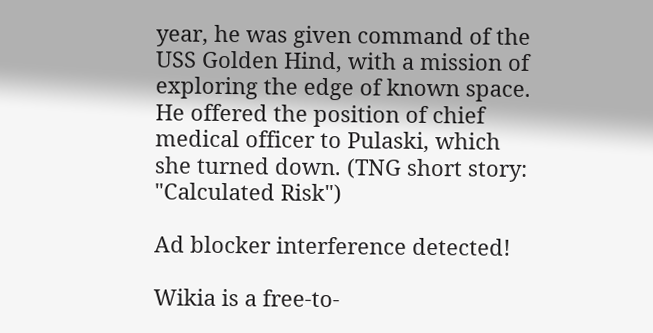year, he was given command of the USS Golden Hind, with a mission of exploring the edge of known space. He offered the position of chief medical officer to Pulaski, which she turned down. (TNG short story: "Calculated Risk")

Ad blocker interference detected!

Wikia is a free-to-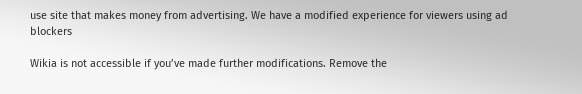use site that makes money from advertising. We have a modified experience for viewers using ad blockers

Wikia is not accessible if you’ve made further modifications. Remove the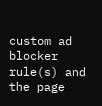custom ad blocker rule(s) and the page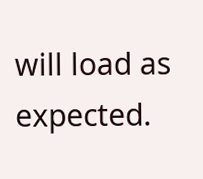will load as expected.